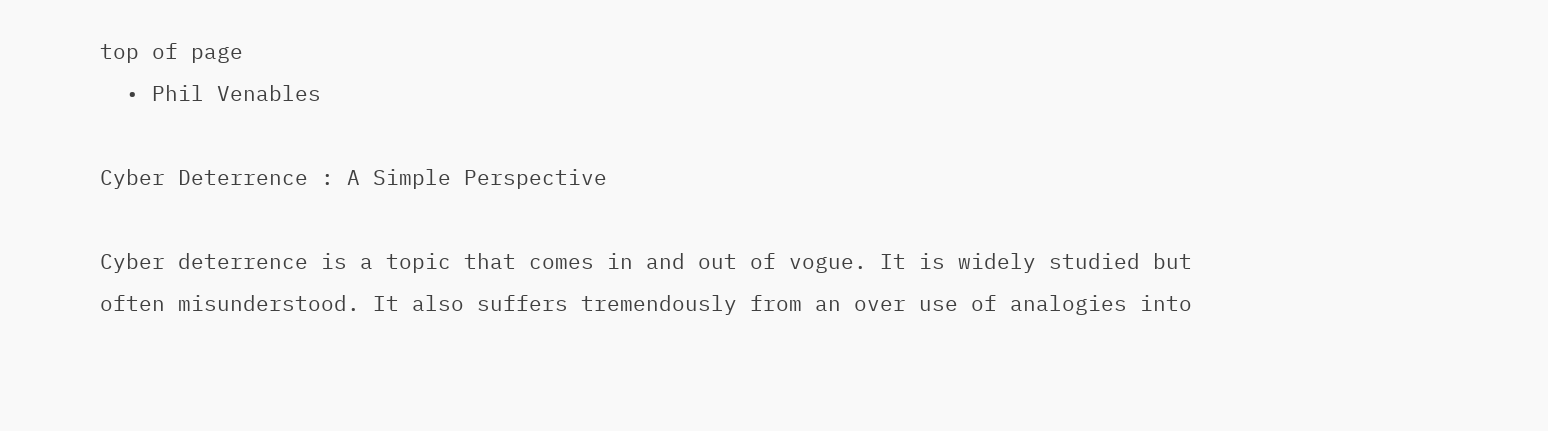top of page
  • Phil Venables

Cyber Deterrence : A Simple Perspective

Cyber deterrence is a topic that comes in and out of vogue. It is widely studied but often misunderstood. It also suffers tremendously from an over use of analogies into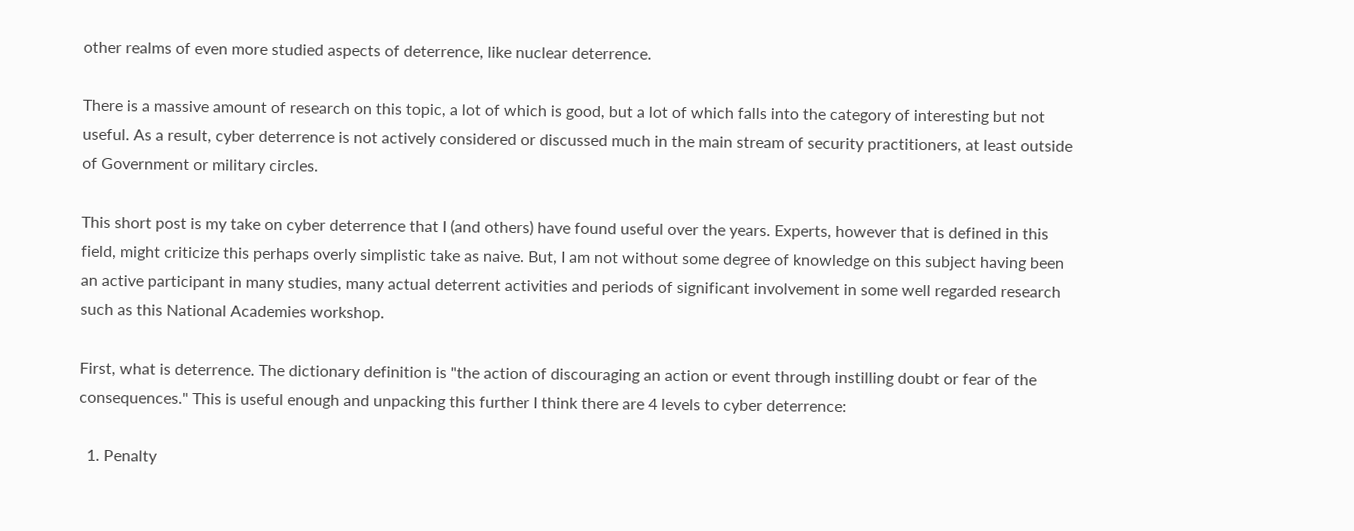other realms of even more studied aspects of deterrence, like nuclear deterrence.

There is a massive amount of research on this topic, a lot of which is good, but a lot of which falls into the category of interesting but not useful. As a result, cyber deterrence is not actively considered or discussed much in the main stream of security practitioners, at least outside of Government or military circles.

This short post is my take on cyber deterrence that I (and others) have found useful over the years. Experts, however that is defined in this field, might criticize this perhaps overly simplistic take as naive. But, I am not without some degree of knowledge on this subject having been an active participant in many studies, many actual deterrent activities and periods of significant involvement in some well regarded research such as this National Academies workshop.

First, what is deterrence. The dictionary definition is "the action of discouraging an action or event through instilling doubt or fear of the consequences." This is useful enough and unpacking this further I think there are 4 levels to cyber deterrence:

  1. Penalty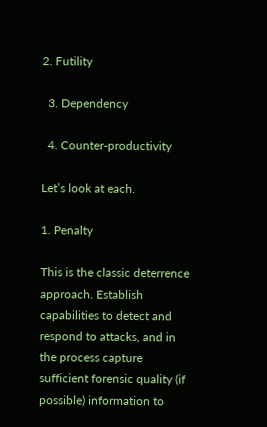2. Futility

  3. Dependency

  4. Counter-productivity

Let’s look at each.

1. Penalty

This is the classic deterrence approach. Establish capabilities to detect and respond to attacks, and in the process capture sufficient forensic quality (if possible) information to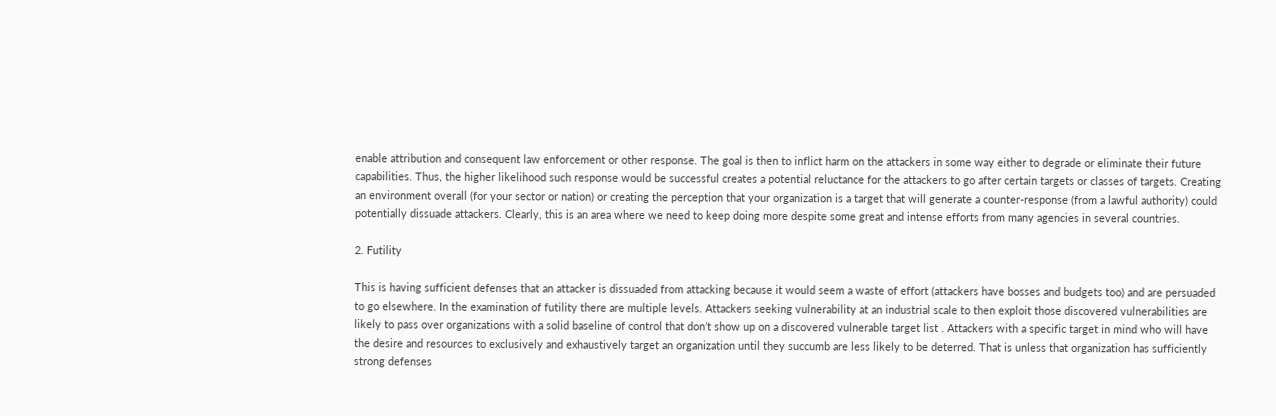enable attribution and consequent law enforcement or other response. The goal is then to inflict harm on the attackers in some way either to degrade or eliminate their future capabilities. Thus, the higher likelihood such response would be successful creates a potential reluctance for the attackers to go after certain targets or classes of targets. Creating an environment overall (for your sector or nation) or creating the perception that your organization is a target that will generate a counter-response (from a lawful authority) could potentially dissuade attackers. Clearly, this is an area where we need to keep doing more despite some great and intense efforts from many agencies in several countries.

2. Futility

This is having sufficient defenses that an attacker is dissuaded from attacking because it would seem a waste of effort (attackers have bosses and budgets too) and are persuaded to go elsewhere. In the examination of futility there are multiple levels. Attackers seeking vulnerability at an industrial scale to then exploit those discovered vulnerabilities are likely to pass over organizations with a solid baseline of control that don’t show up on a discovered vulnerable target list . Attackers with a specific target in mind who will have the desire and resources to exclusively and exhaustively target an organization until they succumb are less likely to be deterred. That is unless that organization has sufficiently strong defenses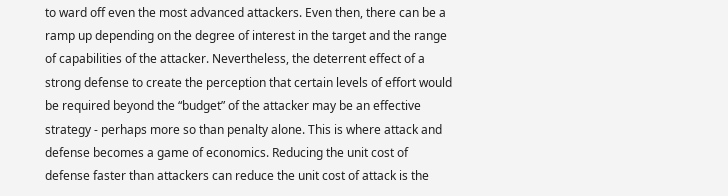to ward off even the most advanced attackers. Even then, there can be a ramp up depending on the degree of interest in the target and the range of capabilities of the attacker. Nevertheless, the deterrent effect of a strong defense to create the perception that certain levels of effort would be required beyond the “budget” of the attacker may be an effective strategy - perhaps more so than penalty alone. This is where attack and defense becomes a game of economics. Reducing the unit cost of defense faster than attackers can reduce the unit cost of attack is the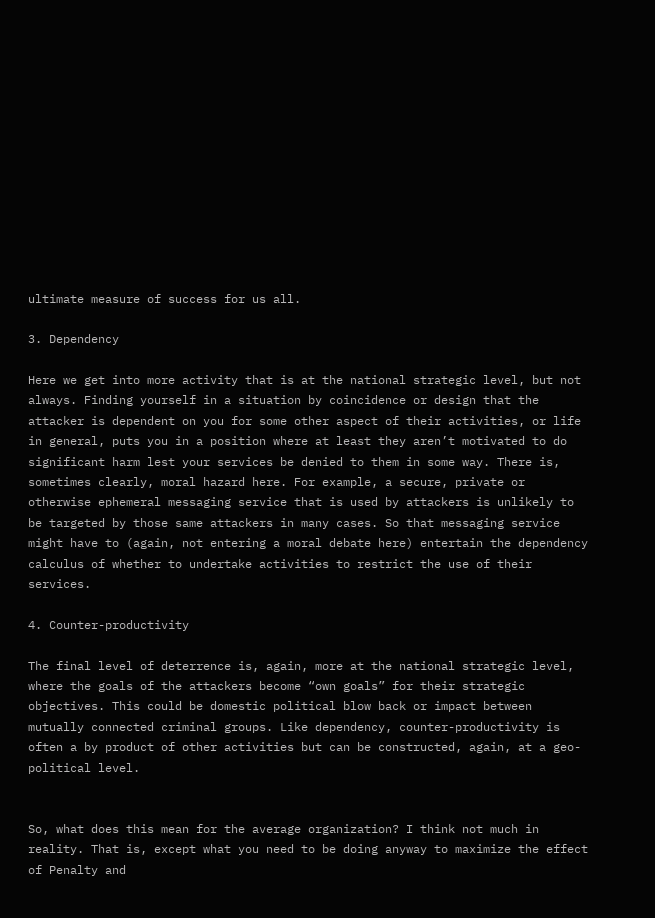ultimate measure of success for us all.

3. Dependency

Here we get into more activity that is at the national strategic level, but not always. Finding yourself in a situation by coincidence or design that the attacker is dependent on you for some other aspect of their activities, or life in general, puts you in a position where at least they aren’t motivated to do significant harm lest your services be denied to them in some way. There is, sometimes clearly, moral hazard here. For example, a secure, private or otherwise ephemeral messaging service that is used by attackers is unlikely to be targeted by those same attackers in many cases. So that messaging service might have to (again, not entering a moral debate here) entertain the dependency calculus of whether to undertake activities to restrict the use of their services.

4. Counter-productivity

The final level of deterrence is, again, more at the national strategic level, where the goals of the attackers become “own goals” for their strategic objectives. This could be domestic political blow back or impact between mutually connected criminal groups. Like dependency, counter-productivity is often a by product of other activities but can be constructed, again, at a geo-political level.


So, what does this mean for the average organization? I think not much in reality. That is, except what you need to be doing anyway to maximize the effect of Penalty and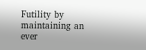Futility by maintaining an ever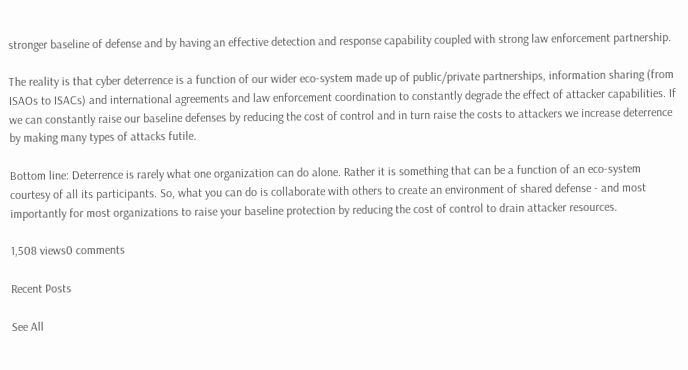stronger baseline of defense and by having an effective detection and response capability coupled with strong law enforcement partnership.

The reality is that cyber deterrence is a function of our wider eco-system made up of public/private partnerships, information sharing (from ISAOs to ISACs) and international agreements and law enforcement coordination to constantly degrade the effect of attacker capabilities. If we can constantly raise our baseline defenses by reducing the cost of control and in turn raise the costs to attackers we increase deterrence by making many types of attacks futile.

Bottom line: Deterrence is rarely what one organization can do alone. Rather it is something that can be a function of an eco-system courtesy of all its participants. So, what you can do is collaborate with others to create an environment of shared defense - and most importantly for most organizations to raise your baseline protection by reducing the cost of control to drain attacker resources.

1,508 views0 comments

Recent Posts

See All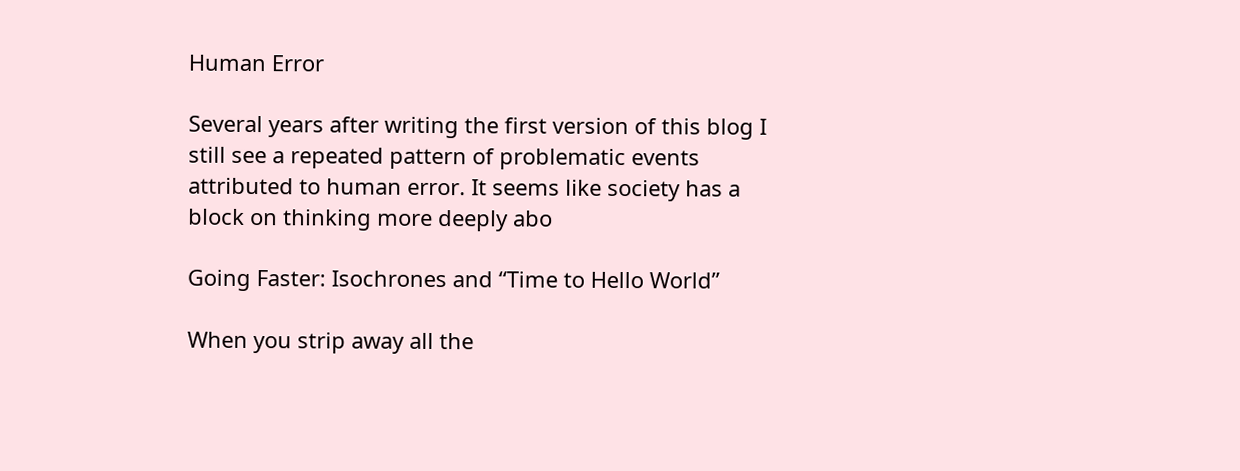Human Error

Several years after writing the first version of this blog I still see a repeated pattern of problematic events attributed to human error. It seems like society has a block on thinking more deeply abo

Going Faster: Isochrones and “Time to Hello World”

When you strip away all the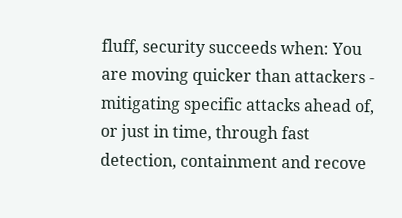fluff, security succeeds when: You are moving quicker than attackers - mitigating specific attacks ahead of, or just in time, through fast detection, containment and recove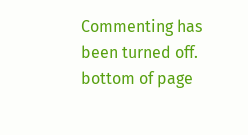Commenting has been turned off.
bottom of page